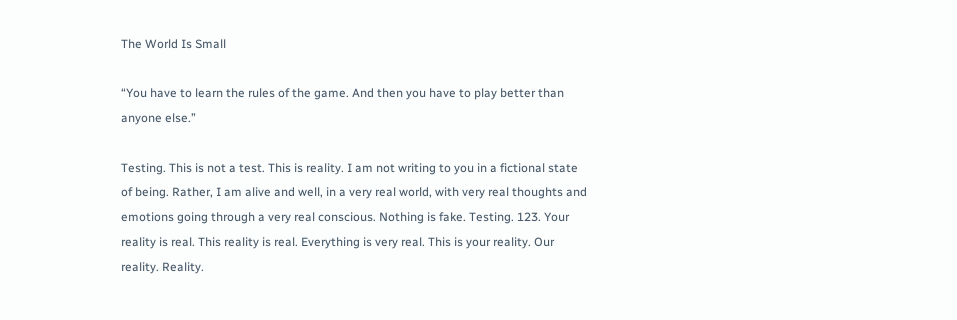The World Is Small

“You have to learn the rules of the game. And then you have to play better than anyone else.”

Testing. This is not a test. This is reality. I am not writing to you in a fictional state of being. Rather, I am alive and well, in a very real world, with very real thoughts and emotions going through a very real conscious. Nothing is fake. Testing. 123. Your reality is real. This reality is real. Everything is very real. This is your reality. Our reality. Reality.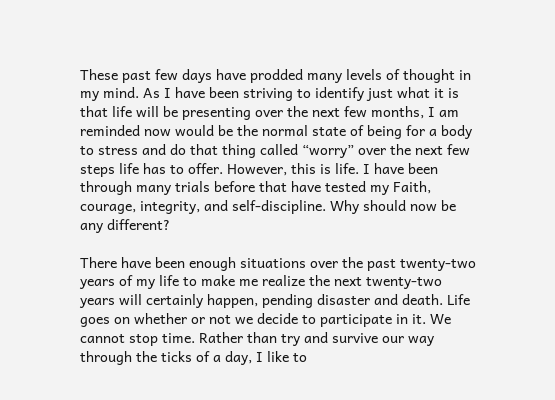These past few days have prodded many levels of thought in my mind. As I have been striving to identify just what it is that life will be presenting over the next few months, I am reminded now would be the normal state of being for a body to stress and do that thing called “worry” over the next few steps life has to offer. However, this is life. I have been through many trials before that have tested my Faith, courage, integrity, and self-discipline. Why should now be any different?

There have been enough situations over the past twenty-two years of my life to make me realize the next twenty-two years will certainly happen, pending disaster and death. Life goes on whether or not we decide to participate in it. We cannot stop time. Rather than try and survive our way through the ticks of a day, I like to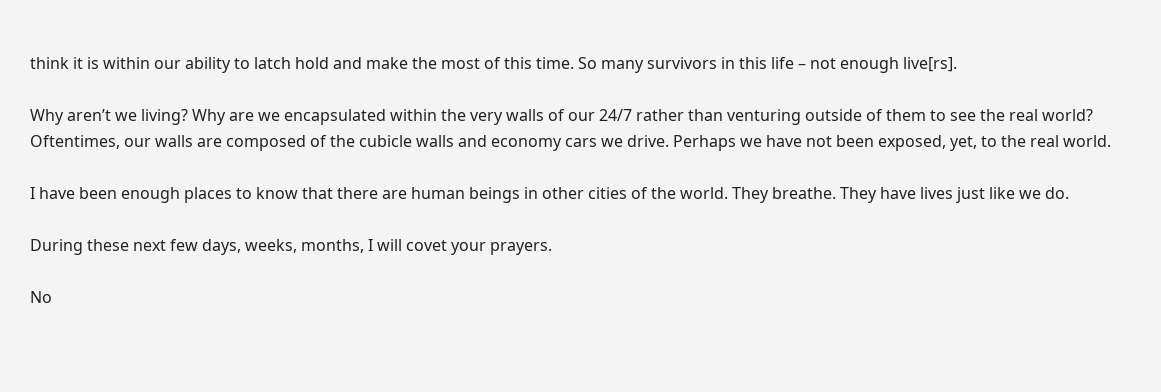think it is within our ability to latch hold and make the most of this time. So many survivors in this life – not enough live[rs].

Why aren’t we living? Why are we encapsulated within the very walls of our 24/7 rather than venturing outside of them to see the real world? Oftentimes, our walls are composed of the cubicle walls and economy cars we drive. Perhaps we have not been exposed, yet, to the real world.

I have been enough places to know that there are human beings in other cities of the world. They breathe. They have lives just like we do.

During these next few days, weeks, months, I will covet your prayers.

No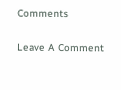Comments

Leave A Comment